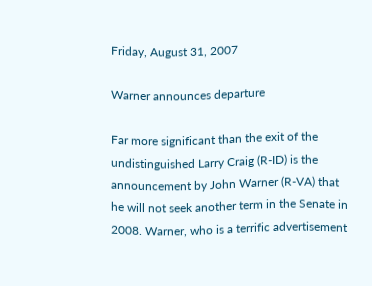Friday, August 31, 2007

Warner announces departure

Far more significant than the exit of the undistinguished Larry Craig (R-ID) is the announcement by John Warner (R-VA) that he will not seek another term in the Senate in 2008. Warner, who is a terrific advertisement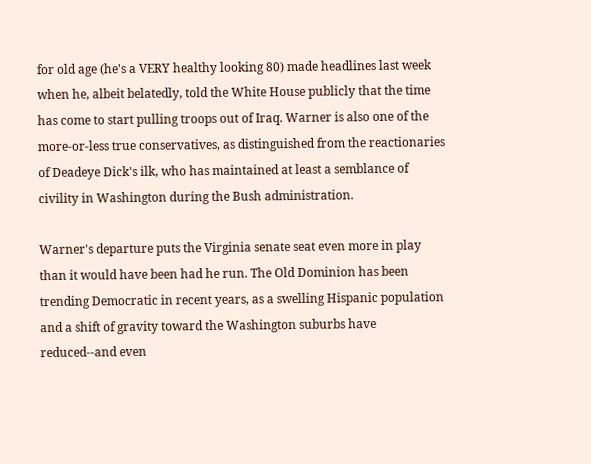for old age (he's a VERY healthy looking 80) made headlines last week when he, albeit belatedly, told the White House publicly that the time has come to start pulling troops out of Iraq. Warner is also one of the more-or-less true conservatives, as distinguished from the reactionaries of Deadeye Dick's ilk, who has maintained at least a semblance of civility in Washington during the Bush administration.

Warner's departure puts the Virginia senate seat even more in play than it would have been had he run. The Old Dominion has been trending Democratic in recent years, as a swelling Hispanic population and a shift of gravity toward the Washington suburbs have reduced--and even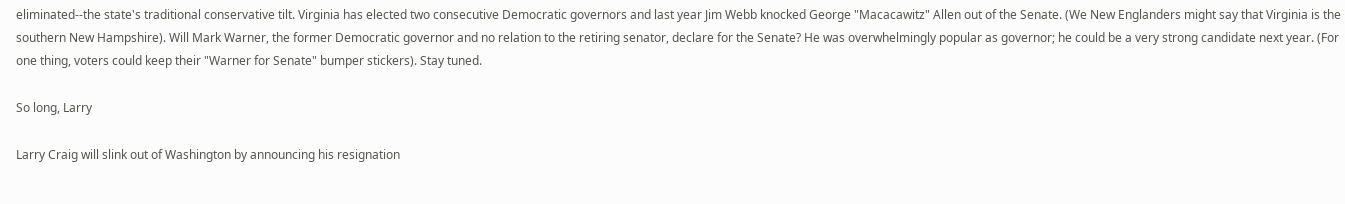eliminated--the state's traditional conservative tilt. Virginia has elected two consecutive Democratic governors and last year Jim Webb knocked George "Macacawitz" Allen out of the Senate. (We New Englanders might say that Virginia is the southern New Hampshire). Will Mark Warner, the former Democratic governor and no relation to the retiring senator, declare for the Senate? He was overwhelmingly popular as governor; he could be a very strong candidate next year. (For one thing, voters could keep their "Warner for Senate" bumper stickers). Stay tuned.

So long, Larry

Larry Craig will slink out of Washington by announcing his resignation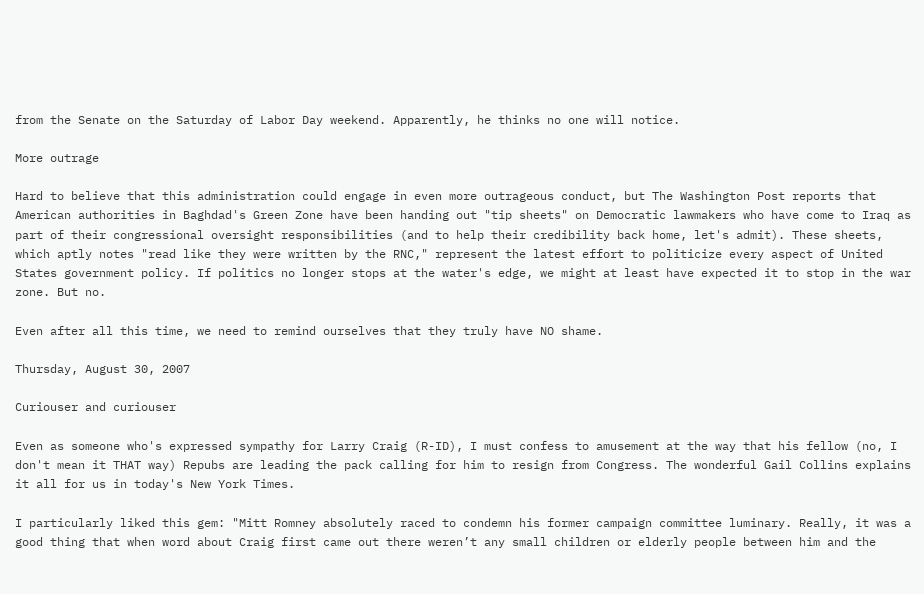from the Senate on the Saturday of Labor Day weekend. Apparently, he thinks no one will notice.

More outrage

Hard to believe that this administration could engage in even more outrageous conduct, but The Washington Post reports that American authorities in Baghdad's Green Zone have been handing out "tip sheets" on Democratic lawmakers who have come to Iraq as part of their congressional oversight responsibilities (and to help their credibility back home, let's admit). These sheets, which aptly notes "read like they were written by the RNC," represent the latest effort to politicize every aspect of United States government policy. If politics no longer stops at the water's edge, we might at least have expected it to stop in the war zone. But no.

Even after all this time, we need to remind ourselves that they truly have NO shame.

Thursday, August 30, 2007

Curiouser and curiouser

Even as someone who's expressed sympathy for Larry Craig (R-ID), I must confess to amusement at the way that his fellow (no, I don't mean it THAT way) Repubs are leading the pack calling for him to resign from Congress. The wonderful Gail Collins explains it all for us in today's New York Times.

I particularly liked this gem: "Mitt Romney absolutely raced to condemn his former campaign committee luminary. Really, it was a good thing that when word about Craig first came out there weren’t any small children or elderly people between him and the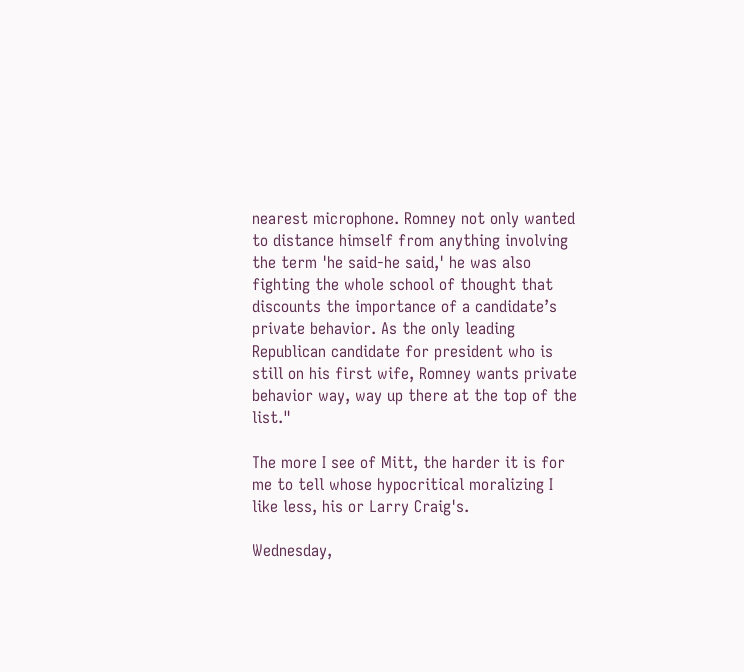nearest microphone. Romney not only wanted to distance himself from anything involving the term 'he said-he said,' he was also fighting the whole school of thought that discounts the importance of a candidate’s private behavior. As the only leading Republican candidate for president who is still on his first wife, Romney wants private behavior way, way up there at the top of the list."

The more I see of Mitt, the harder it is for me to tell whose hypocritical moralizing I like less, his or Larry Craig's.

Wednesday,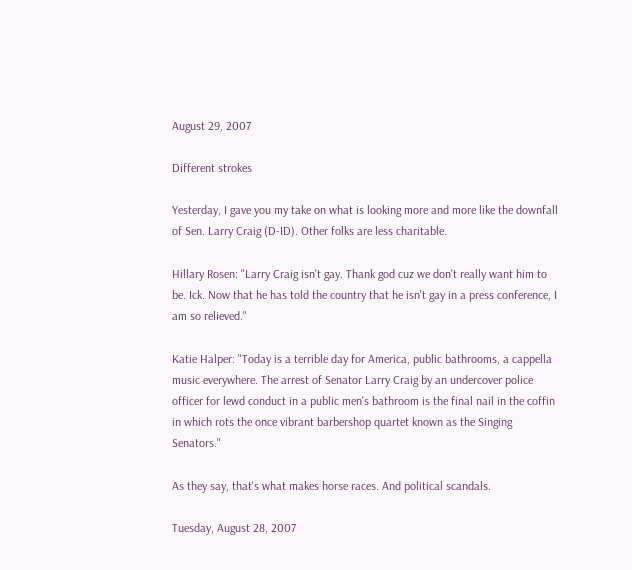August 29, 2007

Different strokes

Yesterday, I gave you my take on what is looking more and more like the downfall of Sen. Larry Craig (D-ID). Other folks are less charitable.

Hillary Rosen: "Larry Craig isn't gay. Thank god cuz we don't really want him to be. Ick. Now that he has told the country that he isn't gay in a press conference, I am so relieved."

Katie Halper: "Today is a terrible day for America, public bathrooms, a cappella music everywhere. The arrest of Senator Larry Craig by an undercover police officer for lewd conduct in a public men's bathroom is the final nail in the coffin in which rots the once vibrant barbershop quartet known as the Singing Senators."

As they say, that's what makes horse races. And political scandals.

Tuesday, August 28, 2007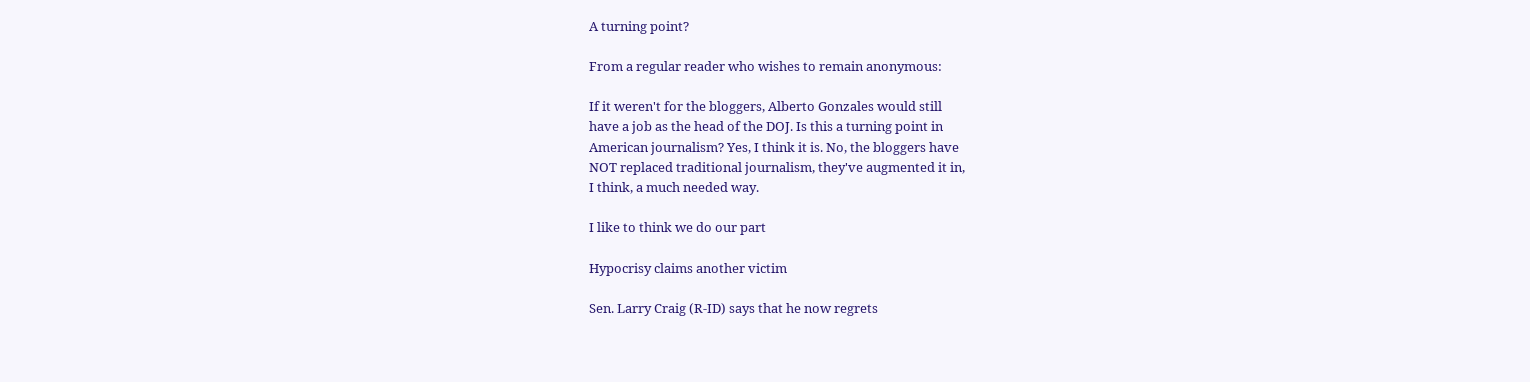A turning point?

From a regular reader who wishes to remain anonymous:

If it weren't for the bloggers, Alberto Gonzales would still
have a job as the head of the DOJ. Is this a turning point in
American journalism? Yes, I think it is. No, the bloggers have
NOT replaced traditional journalism, they've augmented it in,
I think, a much needed way.

I like to think we do our part

Hypocrisy claims another victim

Sen. Larry Craig (R-ID) says that he now regrets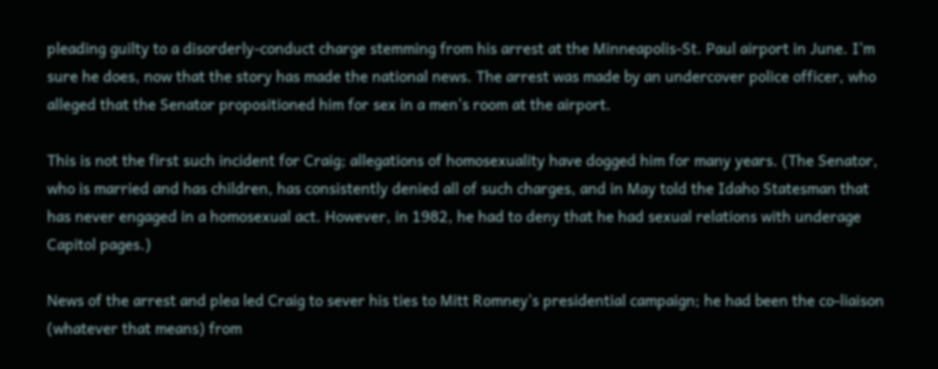pleading guilty to a disorderly-conduct charge stemming from his arrest at the Minneapolis-St. Paul airport in June. I'm sure he does, now that the story has made the national news. The arrest was made by an undercover police officer, who alleged that the Senator propositioned him for sex in a men's room at the airport.

This is not the first such incident for Craig; allegations of homosexuality have dogged him for many years. (The Senator, who is married and has children, has consistently denied all of such charges, and in May told the Idaho Statesman that has never engaged in a homosexual act. However, in 1982, he had to deny that he had sexual relations with underage Capitol pages.)

News of the arrest and plea led Craig to sever his ties to Mitt Romney's presidential campaign; he had been the co-liaison (whatever that means) from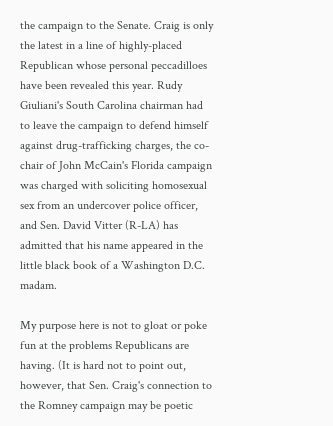the campaign to the Senate. Craig is only the latest in a line of highly-placed Republican whose personal peccadilloes have been revealed this year. Rudy Giuliani's South Carolina chairman had to leave the campaign to defend himself against drug-trafficking charges, the co-chair of John McCain's Florida campaign was charged with soliciting homosexual sex from an undercover police officer, and Sen. David Vitter (R-LA) has admitted that his name appeared in the little black book of a Washington D.C. madam.

My purpose here is not to gloat or poke fun at the problems Republicans are having. (It is hard not to point out, however, that Sen. Craig's connection to the Romney campaign may be poetic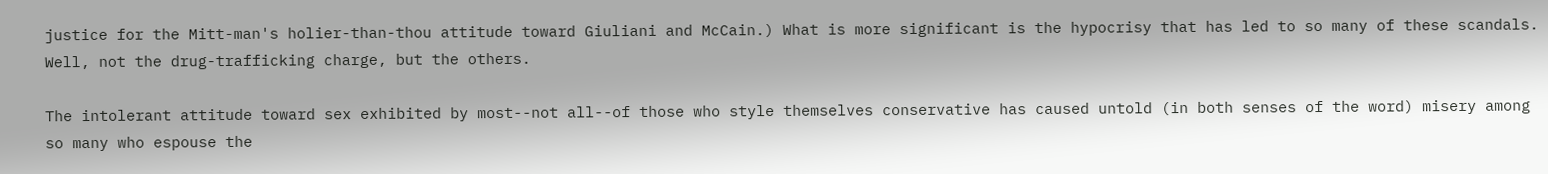justice for the Mitt-man's holier-than-thou attitude toward Giuliani and McCain.) What is more significant is the hypocrisy that has led to so many of these scandals. Well, not the drug-trafficking charge, but the others.

The intolerant attitude toward sex exhibited by most--not all--of those who style themselves conservative has caused untold (in both senses of the word) misery among so many who espouse the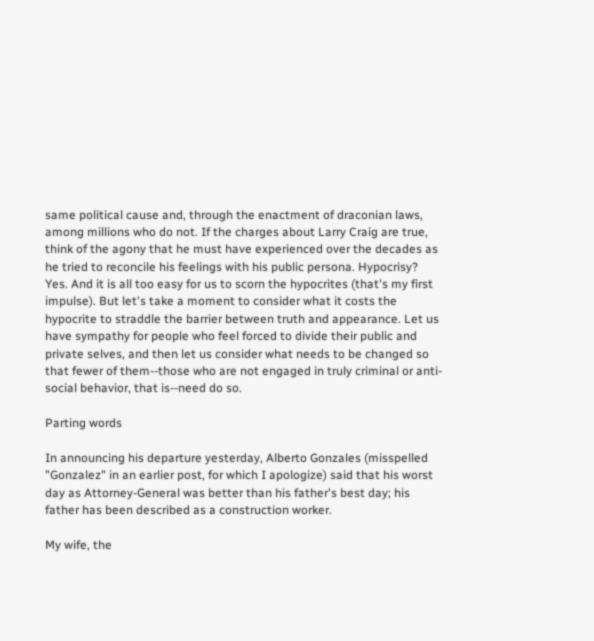same political cause and, through the enactment of draconian laws, among millions who do not. If the charges about Larry Craig are true, think of the agony that he must have experienced over the decades as he tried to reconcile his feelings with his public persona. Hypocrisy? Yes. And it is all too easy for us to scorn the hypocrites (that's my first impulse). But let's take a moment to consider what it costs the hypocrite to straddle the barrier between truth and appearance. Let us have sympathy for people who feel forced to divide their public and private selves, and then let us consider what needs to be changed so that fewer of them--those who are not engaged in truly criminal or anti-social behavior, that is--need do so.

Parting words

In announcing his departure yesterday, Alberto Gonzales (misspelled "Gonzalez" in an earlier post, for which I apologize) said that his worst day as Attorney-General was better than his father's best day; his father has been described as a construction worker.

My wife, the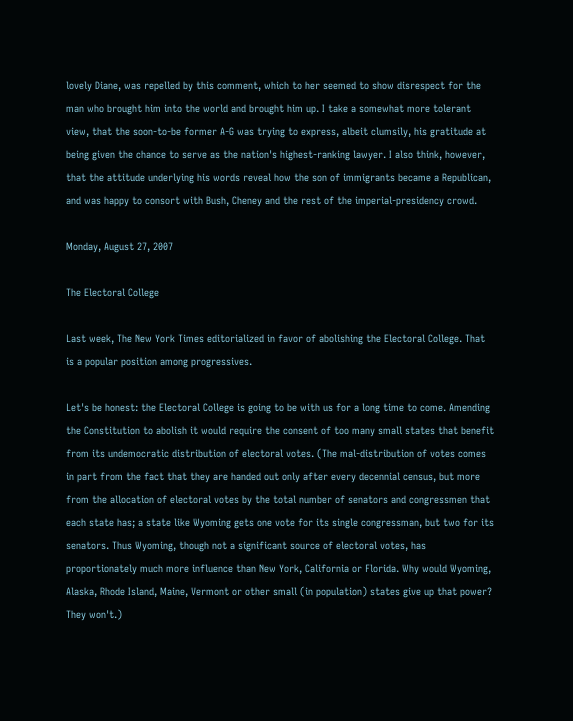lovely Diane, was repelled by this comment, which to her seemed to show disrespect for the man who brought him into the world and brought him up. I take a somewhat more tolerant view, that the soon-to-be former A-G was trying to express, albeit clumsily, his gratitude at being given the chance to serve as the nation's highest-ranking lawyer. I also think, however, that the attitude underlying his words reveal how the son of immigrants became a Republican, and was happy to consort with Bush, Cheney and the rest of the imperial-presidency crowd.

Monday, August 27, 2007

The Electoral College

Last week, The New York Times editorialized in favor of abolishing the Electoral College. That is a popular position among progressives.

Let's be honest: the Electoral College is going to be with us for a long time to come. Amending the Constitution to abolish it would require the consent of too many small states that benefit from its undemocratic distribution of electoral votes. (The mal-distribution of votes comes in part from the fact that they are handed out only after every decennial census, but more from the allocation of electoral votes by the total number of senators and congressmen that each state has; a state like Wyoming gets one vote for its single congressman, but two for its senators. Thus Wyoming, though not a significant source of electoral votes, has proportionately much more influence than New York, California or Florida. Why would Wyoming, Alaska, Rhode Island, Maine, Vermont or other small (in population) states give up that power? They won't.)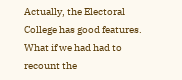Actually, the Electoral College has good features. What if we had had to recount the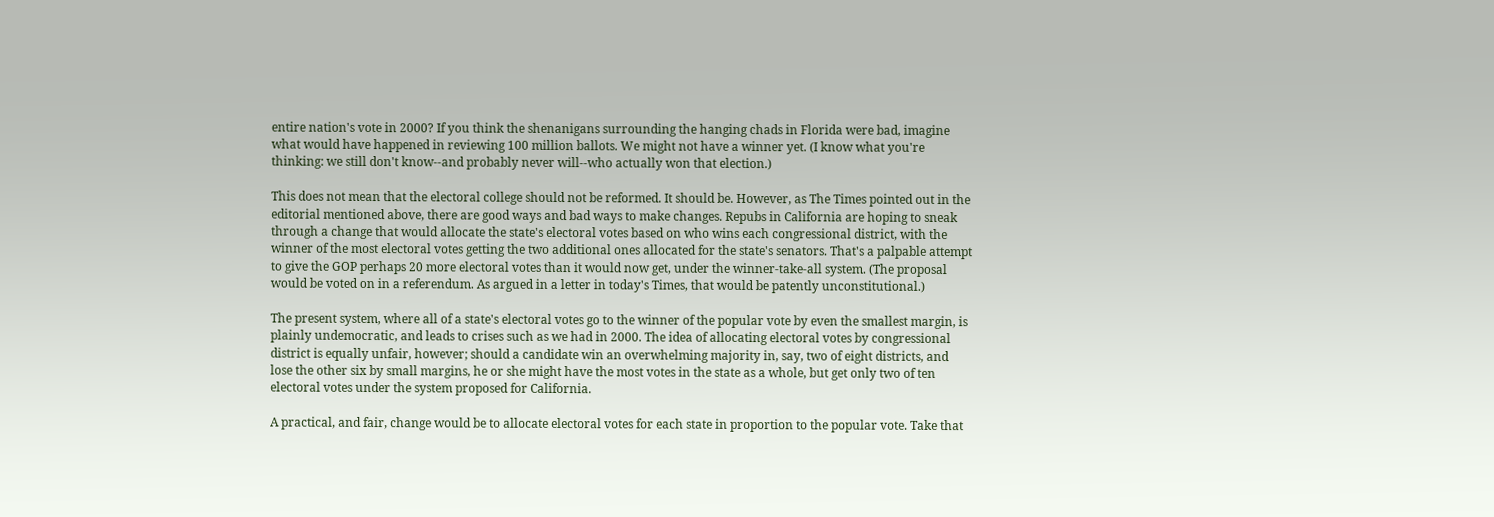entire nation's vote in 2000? If you think the shenanigans surrounding the hanging chads in Florida were bad, imagine what would have happened in reviewing 100 million ballots. We might not have a winner yet. (I know what you're thinking: we still don't know--and probably never will--who actually won that election.)

This does not mean that the electoral college should not be reformed. It should be. However, as The Times pointed out in the editorial mentioned above, there are good ways and bad ways to make changes. Repubs in California are hoping to sneak through a change that would allocate the state's electoral votes based on who wins each congressional district, with the winner of the most electoral votes getting the two additional ones allocated for the state's senators. That's a palpable attempt to give the GOP perhaps 20 more electoral votes than it would now get, under the winner-take-all system. (The proposal would be voted on in a referendum. As argued in a letter in today's Times, that would be patently unconstitutional.)

The present system, where all of a state's electoral votes go to the winner of the popular vote by even the smallest margin, is plainly undemocratic, and leads to crises such as we had in 2000. The idea of allocating electoral votes by congressional district is equally unfair, however; should a candidate win an overwhelming majority in, say, two of eight districts, and lose the other six by small margins, he or she might have the most votes in the state as a whole, but get only two of ten electoral votes under the system proposed for California.

A practical, and fair, change would be to allocate electoral votes for each state in proportion to the popular vote. Take that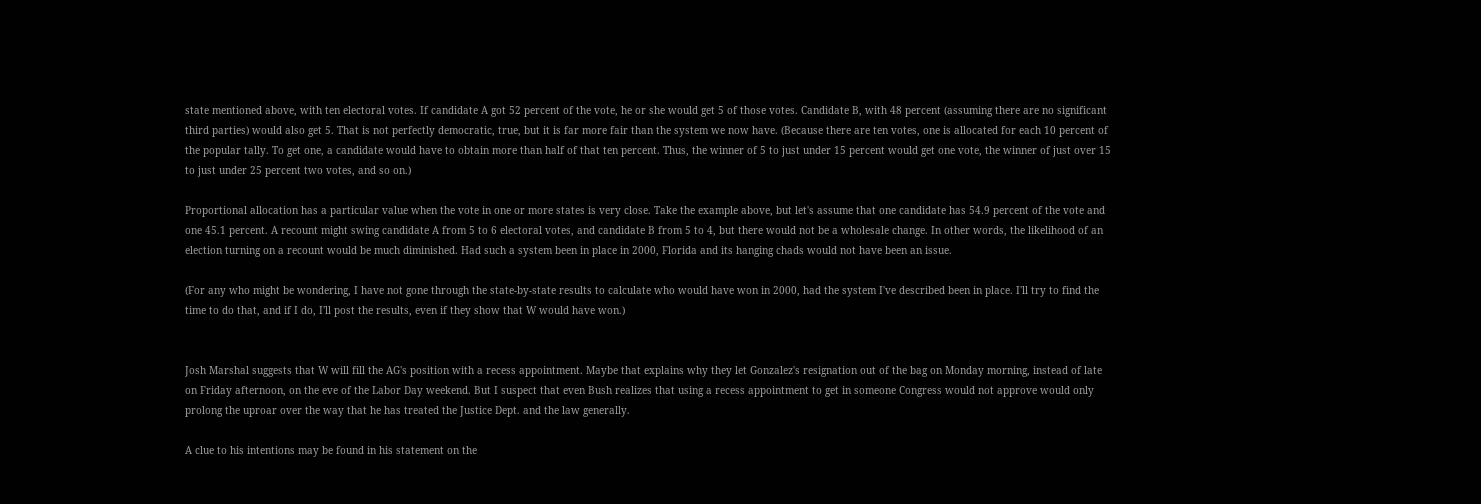state mentioned above, with ten electoral votes. If candidate A got 52 percent of the vote, he or she would get 5 of those votes. Candidate B, with 48 percent (assuming there are no significant third parties) would also get 5. That is not perfectly democratic, true, but it is far more fair than the system we now have. (Because there are ten votes, one is allocated for each 10 percent of the popular tally. To get one, a candidate would have to obtain more than half of that ten percent. Thus, the winner of 5 to just under 15 percent would get one vote, the winner of just over 15 to just under 25 percent two votes, and so on.)

Proportional allocation has a particular value when the vote in one or more states is very close. Take the example above, but let's assume that one candidate has 54.9 percent of the vote and one 45.1 percent. A recount might swing candidate A from 5 to 6 electoral votes, and candidate B from 5 to 4, but there would not be a wholesale change. In other words, the likelihood of an election turning on a recount would be much diminished. Had such a system been in place in 2000, Florida and its hanging chads would not have been an issue.

(For any who might be wondering, I have not gone through the state-by-state results to calculate who would have won in 2000, had the system I've described been in place. I'll try to find the time to do that, and if I do, I'll post the results, even if they show that W would have won.)


Josh Marshal suggests that W will fill the AG's position with a recess appointment. Maybe that explains why they let Gonzalez's resignation out of the bag on Monday morning, instead of late on Friday afternoon, on the eve of the Labor Day weekend. But I suspect that even Bush realizes that using a recess appointment to get in someone Congress would not approve would only prolong the uproar over the way that he has treated the Justice Dept. and the law generally.

A clue to his intentions may be found in his statement on the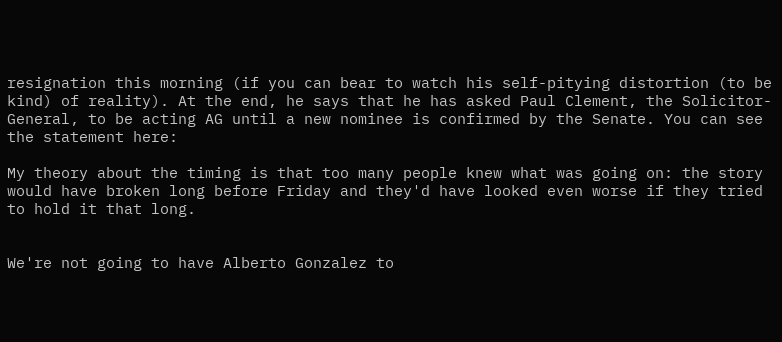resignation this morning (if you can bear to watch his self-pitying distortion (to be kind) of reality). At the end, he says that he has asked Paul Clement, the Solicitor-General, to be acting AG until a new nominee is confirmed by the Senate. You can see the statement here:

My theory about the timing is that too many people knew what was going on: the story would have broken long before Friday and they'd have looked even worse if they tried to hold it that long.


We're not going to have Alberto Gonzalez to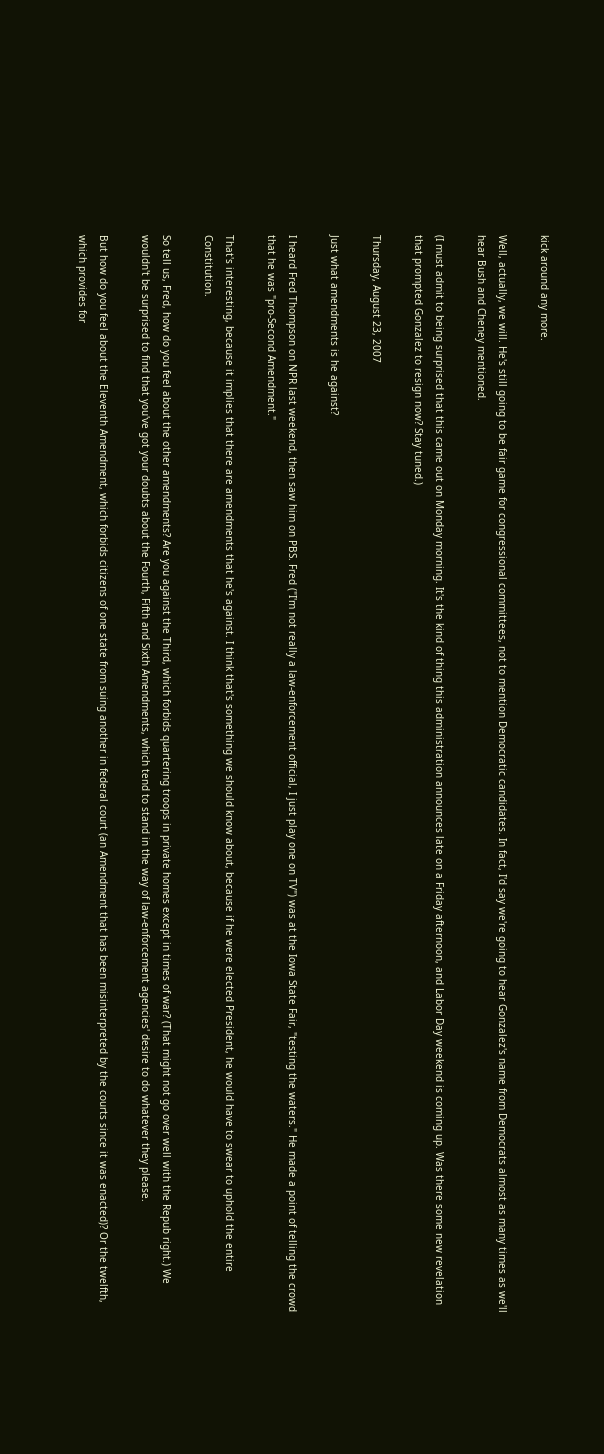kick around any more.

Well, actually, we will. He's still going to be fair game for congressional committees, not to mention Democratic candidates. In fact, I'd say we're going to hear Gonzalez's name from Democrats almost as many times as we'll hear Bush and Cheney mentioned.

(I must admit to being surprised that this came out on Monday morning. It's the kind of thing this administration announces late on a Friday afternoon, and Labor Day weekend is coming up. Was there some new revelation that prompted Gonzalez to resign now? Stay tuned.)

Thursday, August 23, 2007

Just what amendments is he against?

I heard Fred Thompson on NPR last weekend, then saw him on PBS. Fred ("I'm not really a law-enforcement official, I just play one on TV") was at the Iowa State Fair, "testing the waters." He made a point of telling the crowd that he was "pro-Second Amendment."

That's interesting, because it implies that there are amendments that he's against. I think that's something we should know about, because if he were elected President, he would have to swear to uphold the entire Constitution.

So tell us, Fred, how do you feel about the other amendments? Are you against the Third, which forbids quartering troops in private homes except in times of war? (That might not go over well with the Repub right.) We wouldn't be surprised to find that you've got your doubts about the Fourth, Fifth and Sixth Amendments, which tend to stand in the way of law-enforcement agencies' desire to do whatever they please.

But how do you feel about the Eleventh Amendment, which forbids citizens of one state from suing another in federal court (an Amendment that has been misinterpreted by the courts since it was enacted)? Or the twelfth, which provides for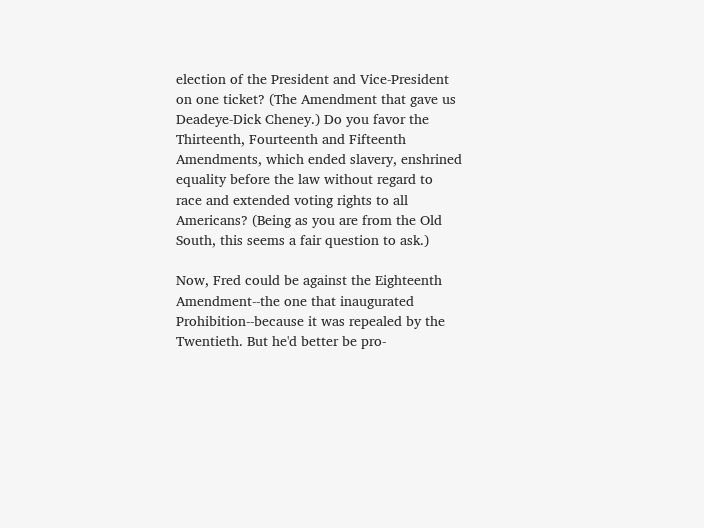election of the President and Vice-President on one ticket? (The Amendment that gave us Deadeye-Dick Cheney.) Do you favor the Thirteenth, Fourteenth and Fifteenth Amendments, which ended slavery, enshrined equality before the law without regard to race and extended voting rights to all Americans? (Being as you are from the Old South, this seems a fair question to ask.)

Now, Fred could be against the Eighteenth Amendment--the one that inaugurated Prohibition--because it was repealed by the Twentieth. But he'd better be pro-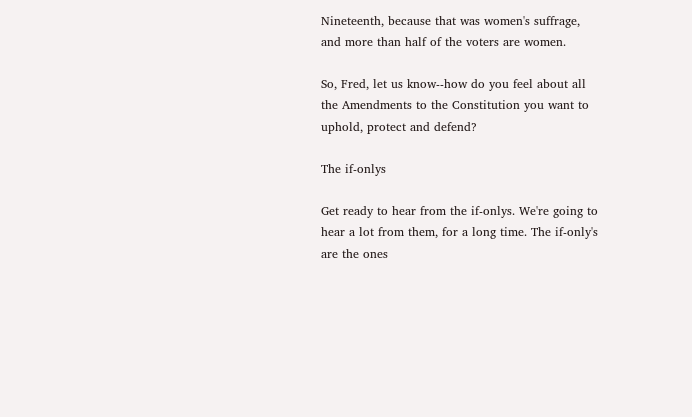Nineteenth, because that was women's suffrage, and more than half of the voters are women.

So, Fred, let us know--how do you feel about all the Amendments to the Constitution you want to uphold, protect and defend?

The if-onlys

Get ready to hear from the if-onlys. We're going to hear a lot from them, for a long time. The if-only's are the ones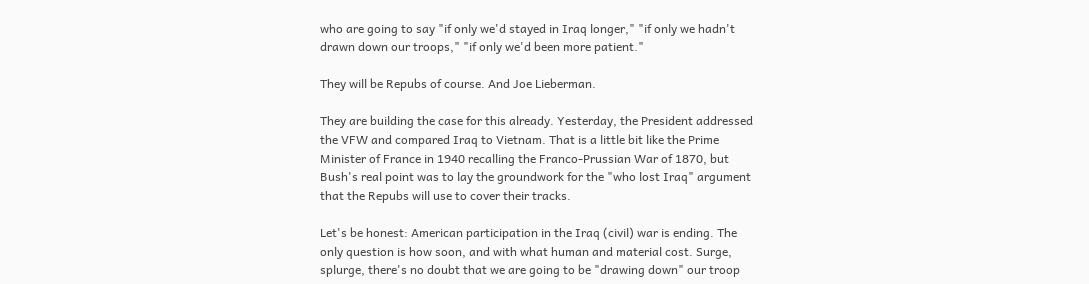who are going to say "if only we'd stayed in Iraq longer," "if only we hadn't drawn down our troops," "if only we'd been more patient."

They will be Repubs of course. And Joe Lieberman.

They are building the case for this already. Yesterday, the President addressed the VFW and compared Iraq to Vietnam. That is a little bit like the Prime Minister of France in 1940 recalling the Franco-Prussian War of 1870, but Bush's real point was to lay the groundwork for the "who lost Iraq" argument that the Repubs will use to cover their tracks.

Let's be honest: American participation in the Iraq (civil) war is ending. The only question is how soon, and with what human and material cost. Surge, splurge, there's no doubt that we are going to be "drawing down" our troop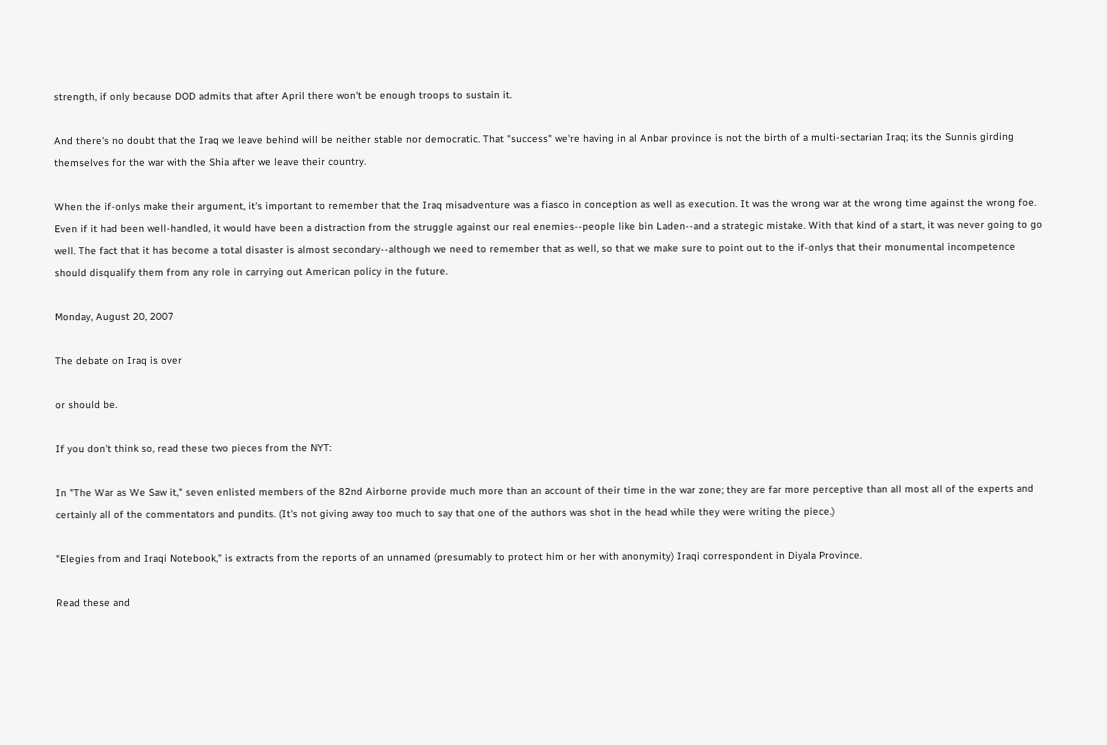strength, if only because DOD admits that after April there won't be enough troops to sustain it.

And there's no doubt that the Iraq we leave behind will be neither stable nor democratic. That "success" we're having in al Anbar province is not the birth of a multi-sectarian Iraq; its the Sunnis girding themselves for the war with the Shia after we leave their country.

When the if-onlys make their argument, it's important to remember that the Iraq misadventure was a fiasco in conception as well as execution. It was the wrong war at the wrong time against the wrong foe. Even if it had been well-handled, it would have been a distraction from the struggle against our real enemies--people like bin Laden--and a strategic mistake. With that kind of a start, it was never going to go well. The fact that it has become a total disaster is almost secondary--although we need to remember that as well, so that we make sure to point out to the if-onlys that their monumental incompetence should disqualify them from any role in carrying out American policy in the future.

Monday, August 20, 2007

The debate on Iraq is over

or should be.

If you don't think so, read these two pieces from the NYT:

In "The War as We Saw it," seven enlisted members of the 82nd Airborne provide much more than an account of their time in the war zone; they are far more perceptive than all most all of the experts and certainly all of the commentators and pundits. (It's not giving away too much to say that one of the authors was shot in the head while they were writing the piece.)

"Elegies from and Iraqi Notebook," is extracts from the reports of an unnamed (presumably to protect him or her with anonymity) Iraqi correspondent in Diyala Province.

Read these and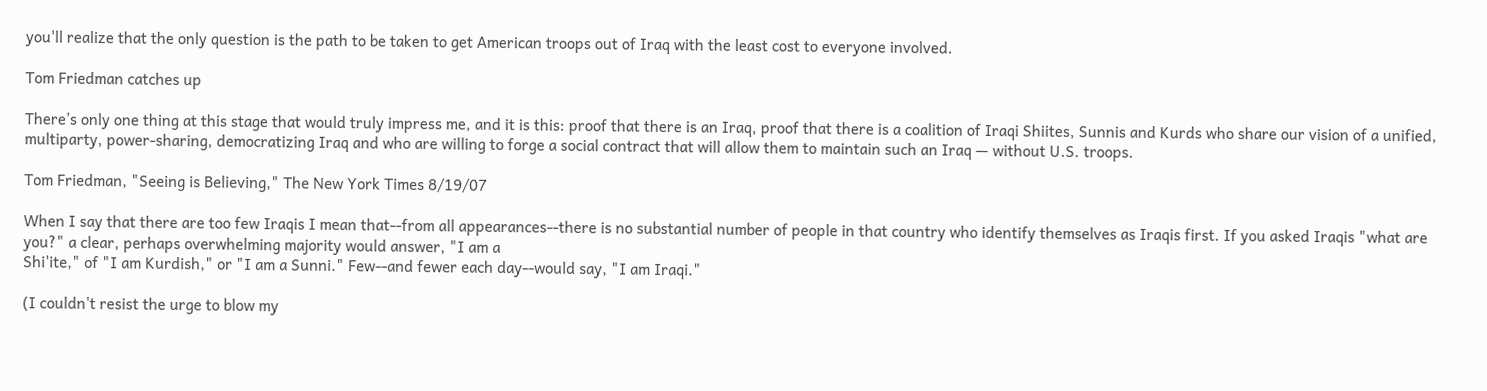you'll realize that the only question is the path to be taken to get American troops out of Iraq with the least cost to everyone involved.

Tom Friedman catches up

There’s only one thing at this stage that would truly impress me, and it is this: proof that there is an Iraq, proof that there is a coalition of Iraqi Shiites, Sunnis and Kurds who share our vision of a unified, multiparty, power-sharing, democratizing Iraq and who are willing to forge a social contract that will allow them to maintain such an Iraq — without U.S. troops.

Tom Friedman, "Seeing is Believing," The New York Times 8/19/07

When I say that there are too few Iraqis I mean that--from all appearances--there is no substantial number of people in that country who identify themselves as Iraqis first. If you asked Iraqis "what are you?" a clear, perhaps overwhelming majority would answer, "I am a
Shi'ite," of "I am Kurdish," or "I am a Sunni." Few--and fewer each day--would say, "I am Iraqi."

(I couldn't resist the urge to blow my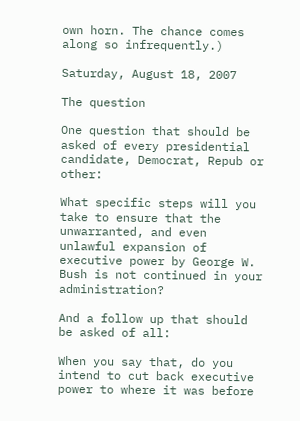own horn. The chance comes along so infrequently.)

Saturday, August 18, 2007

The question

One question that should be asked of every presidential candidate, Democrat, Repub or other:

What specific steps will you take to ensure that the unwarranted, and even unlawful expansion of executive power by George W. Bush is not continued in your administration?

And a follow up that should be asked of all:

When you say that, do you intend to cut back executive power to where it was before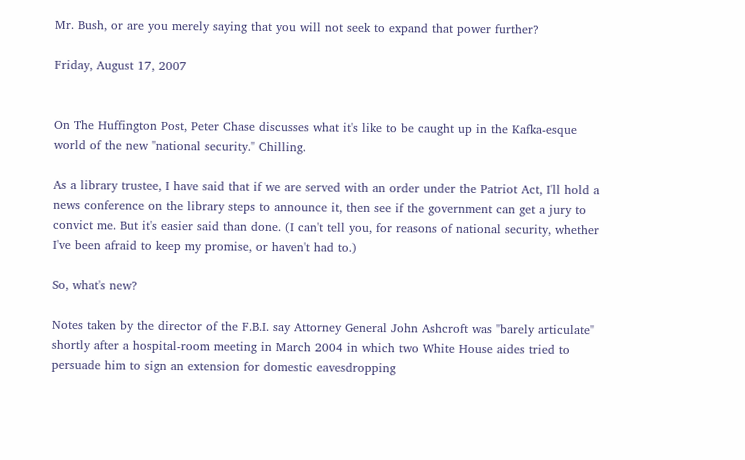Mr. Bush, or are you merely saying that you will not seek to expand that power further?

Friday, August 17, 2007


On The Huffington Post, Peter Chase discusses what it's like to be caught up in the Kafka-esque world of the new "national security." Chilling.

As a library trustee, I have said that if we are served with an order under the Patriot Act, I'll hold a news conference on the library steps to announce it, then see if the government can get a jury to convict me. But it's easier said than done. (I can't tell you, for reasons of national security, whether I've been afraid to keep my promise, or haven't had to.)

So, what's new?

Notes taken by the director of the F.B.I. say Attorney General John Ashcroft was "barely articulate" shortly after a hospital-room meeting in March 2004 in which two White House aides tried to persuade him to sign an extension for domestic eavesdropping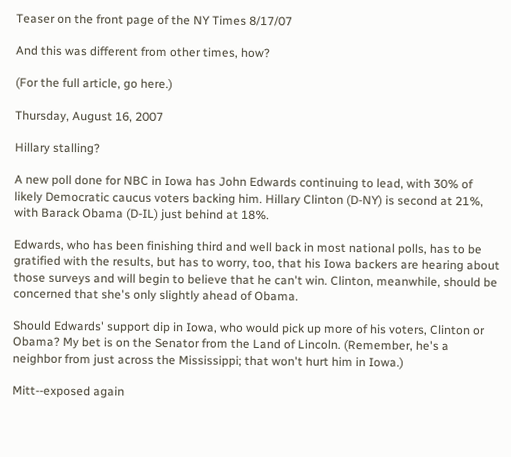Teaser on the front page of the NY Times 8/17/07

And this was different from other times, how?

(For the full article, go here.)

Thursday, August 16, 2007

Hillary stalling?

A new poll done for NBC in Iowa has John Edwards continuing to lead, with 30% of likely Democratic caucus voters backing him. Hillary Clinton (D-NY) is second at 21%, with Barack Obama (D-IL) just behind at 18%.

Edwards, who has been finishing third and well back in most national polls, has to be gratified with the results, but has to worry, too, that his Iowa backers are hearing about those surveys and will begin to believe that he can't win. Clinton, meanwhile, should be concerned that she's only slightly ahead of Obama.

Should Edwards' support dip in Iowa, who would pick up more of his voters, Clinton or Obama? My bet is on the Senator from the Land of Lincoln. (Remember, he's a neighbor from just across the Mississippi; that won't hurt him in Iowa.)

Mitt--exposed again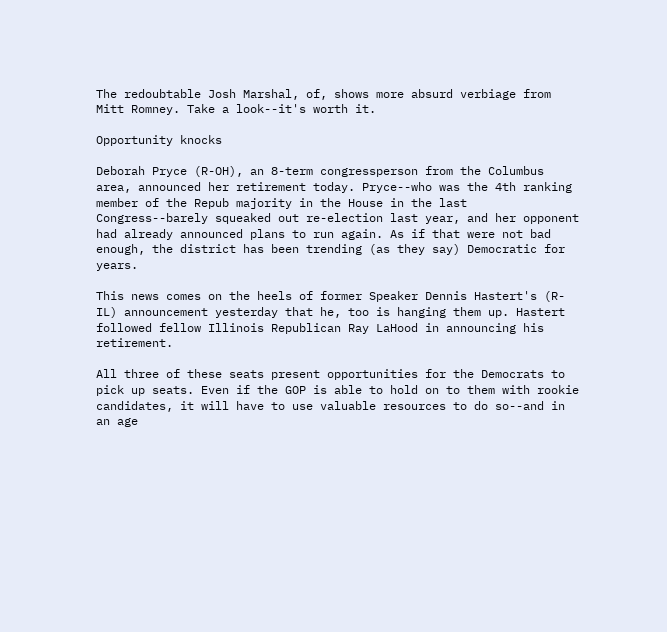The redoubtable Josh Marshal, of, shows more absurd verbiage from Mitt Romney. Take a look--it's worth it.

Opportunity knocks

Deborah Pryce (R-OH), an 8-term congressperson from the Columbus area, announced her retirement today. Pryce--who was the 4th ranking member of the Repub majority in the House in the last Congress--barely squeaked out re-election last year, and her opponent had already announced plans to run again. As if that were not bad enough, the district has been trending (as they say) Democratic for years.

This news comes on the heels of former Speaker Dennis Hastert's (R-IL) announcement yesterday that he, too is hanging them up. Hastert followed fellow Illinois Republican Ray LaHood in announcing his retirement.

All three of these seats present opportunities for the Democrats to pick up seats. Even if the GOP is able to hold on to them with rookie candidates, it will have to use valuable resources to do so--and in an age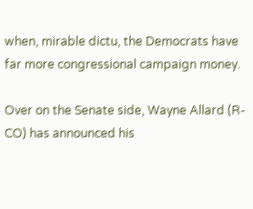when, mirable dictu, the Democrats have far more congressional campaign money.

Over on the Senate side, Wayne Allard (R-CO) has announced his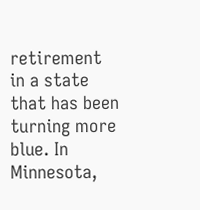retirement in a state that has been turning more blue. In Minnesota,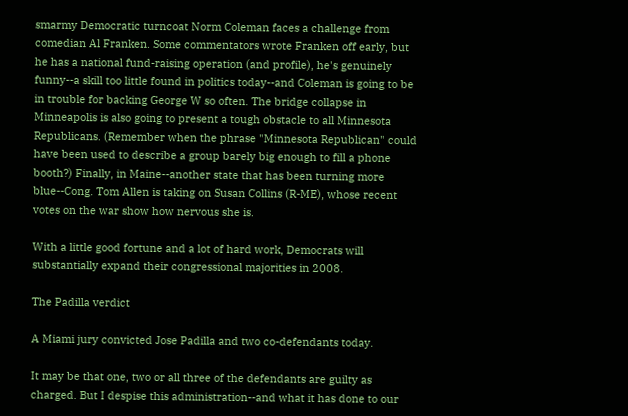smarmy Democratic turncoat Norm Coleman faces a challenge from comedian Al Franken. Some commentators wrote Franken off early, but he has a national fund-raising operation (and profile), he's genuinely funny--a skill too little found in politics today--and Coleman is going to be in trouble for backing George W so often. The bridge collapse in Minneapolis is also going to present a tough obstacle to all Minnesota Republicans. (Remember when the phrase "Minnesota Republican" could have been used to describe a group barely big enough to fill a phone booth?) Finally, in Maine--another state that has been turning more blue--Cong. Tom Allen is taking on Susan Collins (R-ME), whose recent votes on the war show how nervous she is.

With a little good fortune and a lot of hard work, Democrats will substantially expand their congressional majorities in 2008.

The Padilla verdict

A Miami jury convicted Jose Padilla and two co-defendants today.

It may be that one, two or all three of the defendants are guilty as charged. But I despise this administration--and what it has done to our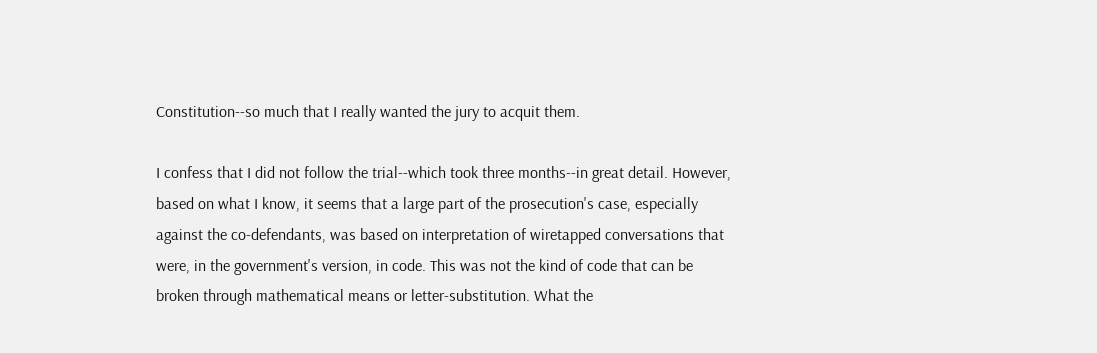Constitution--so much that I really wanted the jury to acquit them.

I confess that I did not follow the trial--which took three months--in great detail. However, based on what I know, it seems that a large part of the prosecution's case, especially against the co-defendants, was based on interpretation of wiretapped conversations that were, in the government's version, in code. This was not the kind of code that can be broken through mathematical means or letter-substitution. What the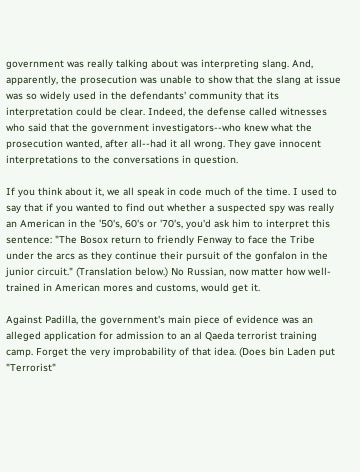government was really talking about was interpreting slang. And, apparently, the prosecution was unable to show that the slang at issue was so widely used in the defendants' community that its interpretation could be clear. Indeed, the defense called witnesses who said that the government investigators--who knew what the prosecution wanted, after all--had it all wrong. They gave innocent interpretations to the conversations in question.

If you think about it, we all speak in code much of the time. I used to say that if you wanted to find out whether a suspected spy was really an American in the '50's, 60's or '70's, you'd ask him to interpret this sentence: "The Bosox return to friendly Fenway to face the Tribe under the arcs as they continue their pursuit of the gonfalon in the junior circuit." (Translation below.) No Russian, now matter how well-trained in American mores and customs, would get it.

Against Padilla, the government's main piece of evidence was an alleged application for admission to an al Qaeda terrorist training camp. Forget the very improbability of that idea. (Does bin Laden put "Terrorist"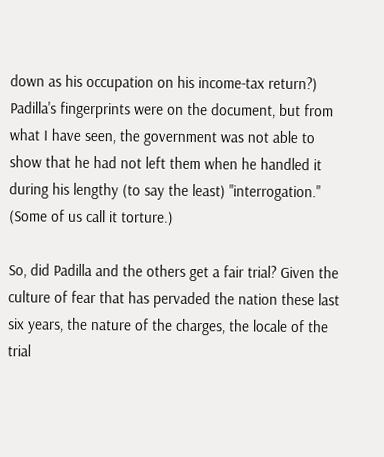down as his occupation on his income-tax return?) Padilla's fingerprints were on the document, but from what I have seen, the government was not able to show that he had not left them when he handled it during his lengthy (to say the least) "interrogation." (Some of us call it torture.)

So, did Padilla and the others get a fair trial? Given the culture of fear that has pervaded the nation these last six years, the nature of the charges, the locale of the trial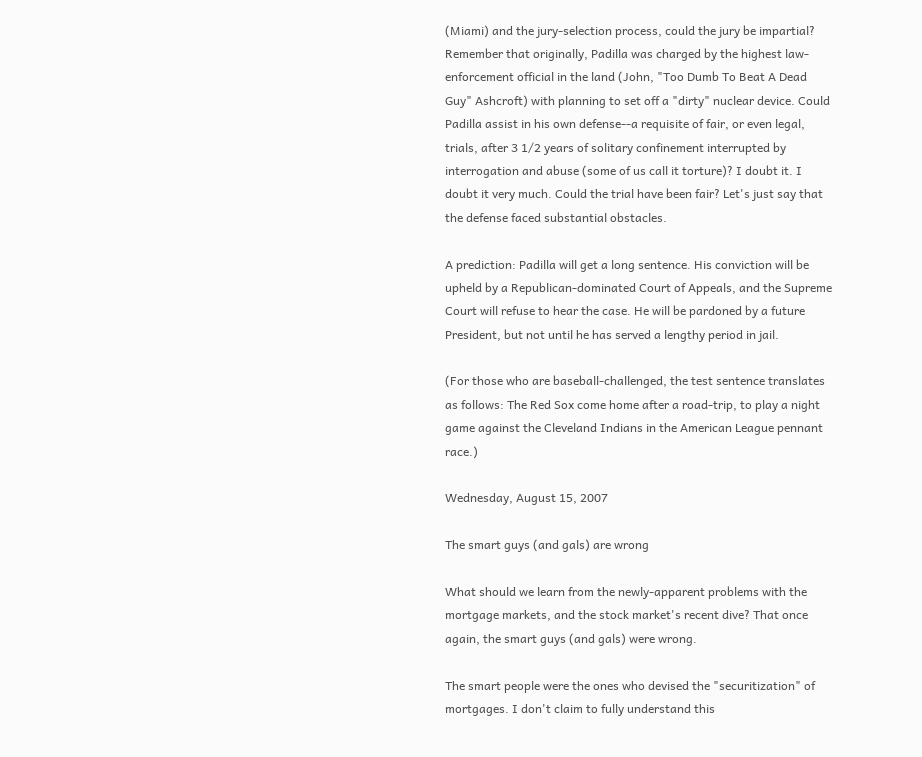(Miami) and the jury-selection process, could the jury be impartial? Remember that originally, Padilla was charged by the highest law-enforcement official in the land (John, "Too Dumb To Beat A Dead Guy" Ashcroft) with planning to set off a "dirty" nuclear device. Could Padilla assist in his own defense--a requisite of fair, or even legal, trials, after 3 1/2 years of solitary confinement interrupted by interrogation and abuse (some of us call it torture)? I doubt it. I doubt it very much. Could the trial have been fair? Let's just say that the defense faced substantial obstacles.

A prediction: Padilla will get a long sentence. His conviction will be upheld by a Republican-dominated Court of Appeals, and the Supreme Court will refuse to hear the case. He will be pardoned by a future President, but not until he has served a lengthy period in jail.

(For those who are baseball-challenged, the test sentence translates as follows: The Red Sox come home after a road-trip, to play a night game against the Cleveland Indians in the American League pennant race.)

Wednesday, August 15, 2007

The smart guys (and gals) are wrong

What should we learn from the newly-apparent problems with the mortgage markets, and the stock market's recent dive? That once again, the smart guys (and gals) were wrong.

The smart people were the ones who devised the "securitization" of mortgages. I don't claim to fully understand this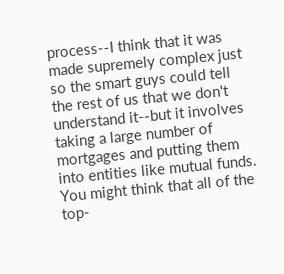process--I think that it was made supremely complex just so the smart guys could tell the rest of us that we don't understand it--but it involves taking a large number of mortgages and putting them into entities like mutual funds. You might think that all of the top-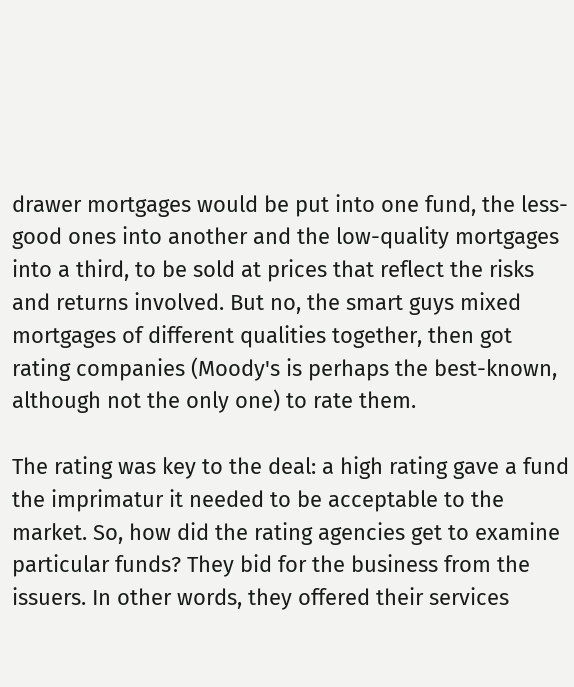drawer mortgages would be put into one fund, the less-good ones into another and the low-quality mortgages into a third, to be sold at prices that reflect the risks and returns involved. But no, the smart guys mixed mortgages of different qualities together, then got rating companies (Moody's is perhaps the best-known, although not the only one) to rate them.

The rating was key to the deal: a high rating gave a fund the imprimatur it needed to be acceptable to the market. So, how did the rating agencies get to examine particular funds? They bid for the business from the issuers. In other words, they offered their services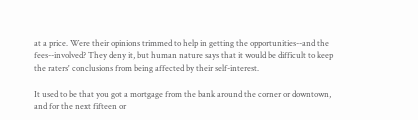at a price. Were their opinions trimmed to help in getting the opportunities--and the fees--involved? They deny it, but human nature says that it would be difficult to keep the raters' conclusions from being affected by their self-interest.

It used to be that you got a mortgage from the bank around the corner or downtown, and for the next fifteen or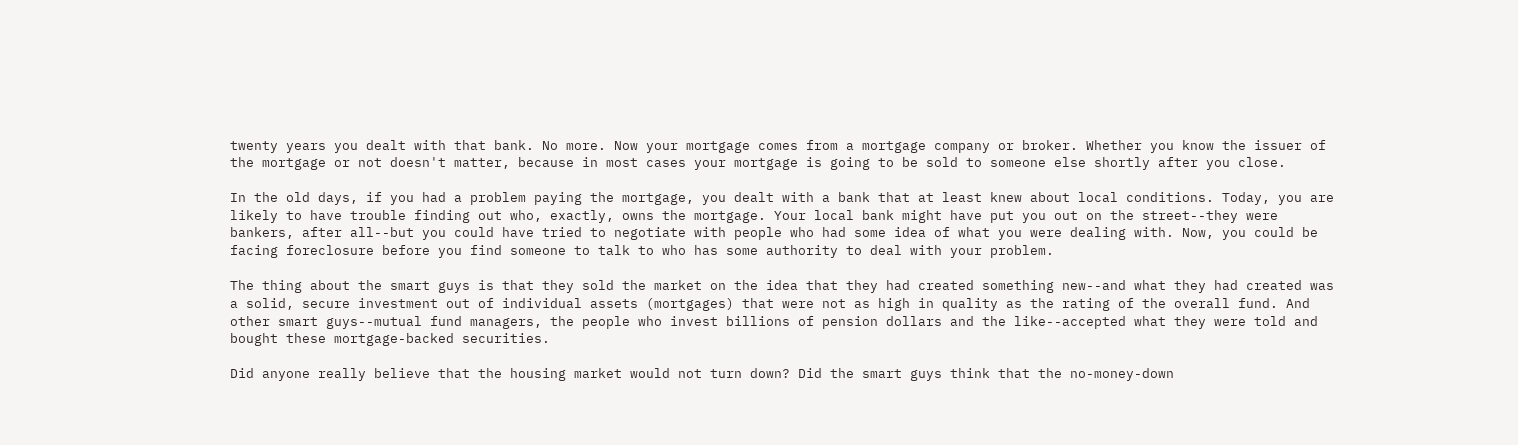twenty years you dealt with that bank. No more. Now your mortgage comes from a mortgage company or broker. Whether you know the issuer of the mortgage or not doesn't matter, because in most cases your mortgage is going to be sold to someone else shortly after you close.

In the old days, if you had a problem paying the mortgage, you dealt with a bank that at least knew about local conditions. Today, you are likely to have trouble finding out who, exactly, owns the mortgage. Your local bank might have put you out on the street--they were bankers, after all--but you could have tried to negotiate with people who had some idea of what you were dealing with. Now, you could be facing foreclosure before you find someone to talk to who has some authority to deal with your problem.

The thing about the smart guys is that they sold the market on the idea that they had created something new--and what they had created was a solid, secure investment out of individual assets (mortgages) that were not as high in quality as the rating of the overall fund. And other smart guys--mutual fund managers, the people who invest billions of pension dollars and the like--accepted what they were told and bought these mortgage-backed securities.

Did anyone really believe that the housing market would not turn down? Did the smart guys think that the no-money-down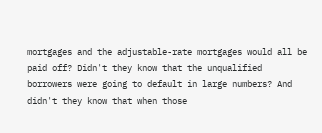mortgages and the adjustable-rate mortgages would all be paid off? Didn't they know that the unqualified borrowers were going to default in large numbers? And didn't they know that when those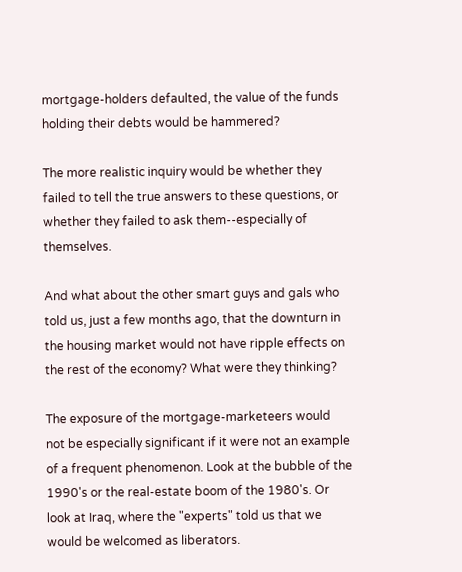mortgage-holders defaulted, the value of the funds holding their debts would be hammered?

The more realistic inquiry would be whether they failed to tell the true answers to these questions, or whether they failed to ask them--especially of themselves.

And what about the other smart guys and gals who told us, just a few months ago, that the downturn in the housing market would not have ripple effects on the rest of the economy? What were they thinking?

The exposure of the mortgage-marketeers would not be especially significant if it were not an example of a frequent phenomenon. Look at the bubble of the 1990's or the real-estate boom of the 1980's. Or look at Iraq, where the "experts" told us that we would be welcomed as liberators.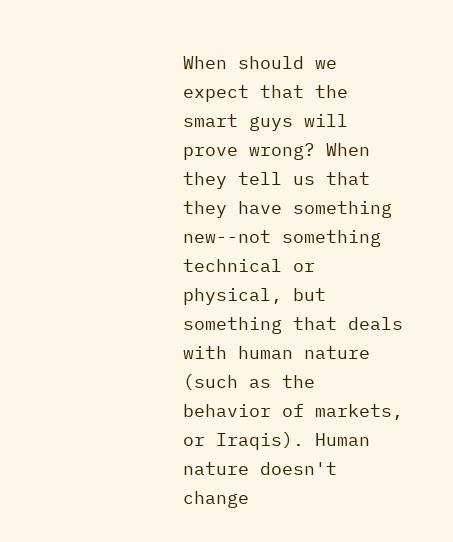When should we expect that the smart guys will prove wrong? When they tell us that they have something new--not something technical or physical, but something that deals with human nature (such as the behavior of markets, or Iraqis). Human nature doesn't change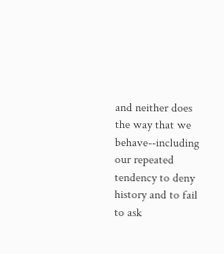and neither does the way that we behave--including our repeated tendency to deny history and to fail to ask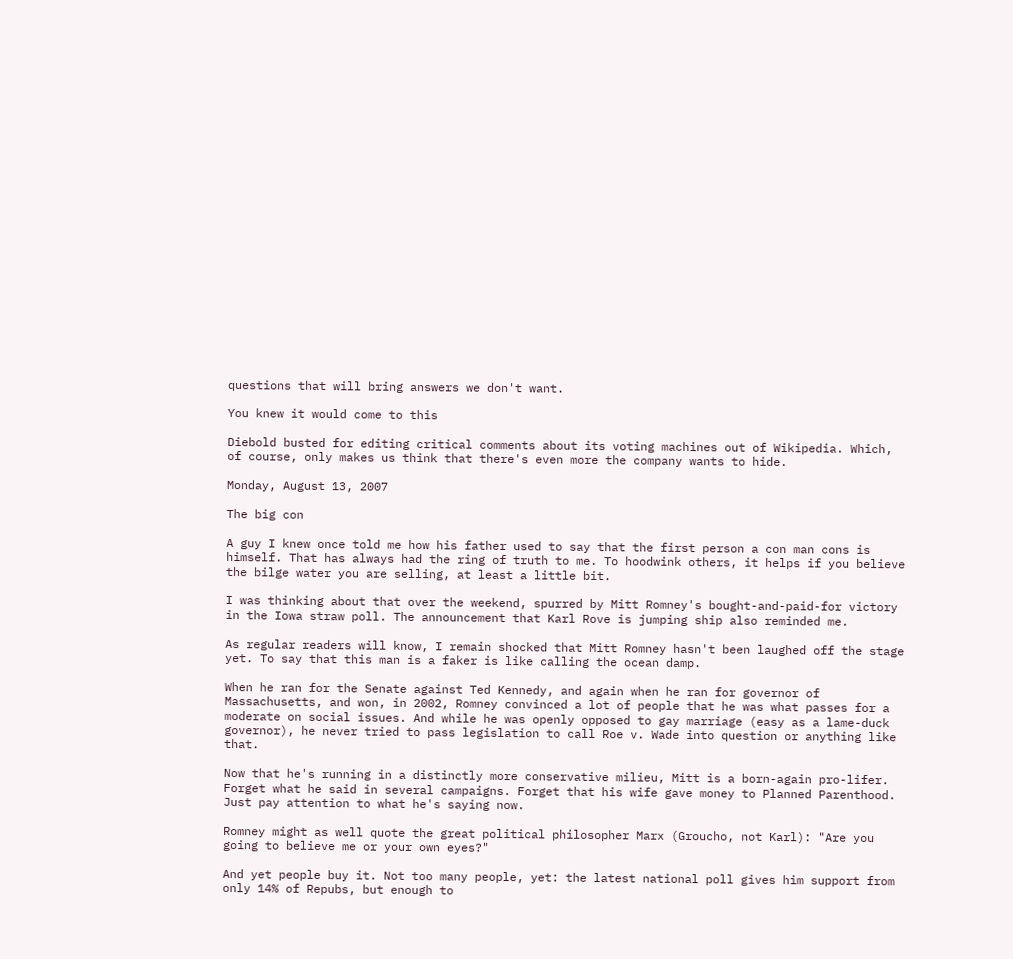questions that will bring answers we don't want.

You knew it would come to this

Diebold busted for editing critical comments about its voting machines out of Wikipedia. Which, of course, only makes us think that there's even more the company wants to hide.

Monday, August 13, 2007

The big con

A guy I knew once told me how his father used to say that the first person a con man cons is himself. That has always had the ring of truth to me. To hoodwink others, it helps if you believe the bilge water you are selling, at least a little bit.

I was thinking about that over the weekend, spurred by Mitt Romney's bought-and-paid-for victory in the Iowa straw poll. The announcement that Karl Rove is jumping ship also reminded me.

As regular readers will know, I remain shocked that Mitt Romney hasn't been laughed off the stage yet. To say that this man is a faker is like calling the ocean damp.

When he ran for the Senate against Ted Kennedy, and again when he ran for governor of Massachusetts, and won, in 2002, Romney convinced a lot of people that he was what passes for a moderate on social issues. And while he was openly opposed to gay marriage (easy as a lame-duck governor), he never tried to pass legislation to call Roe v. Wade into question or anything like that.

Now that he's running in a distinctly more conservative milieu, Mitt is a born-again pro-lifer. Forget what he said in several campaigns. Forget that his wife gave money to Planned Parenthood. Just pay attention to what he's saying now.

Romney might as well quote the great political philosopher Marx (Groucho, not Karl): "Are you going to believe me or your own eyes?"

And yet people buy it. Not too many people, yet: the latest national poll gives him support from only 14% of Repubs, but enough to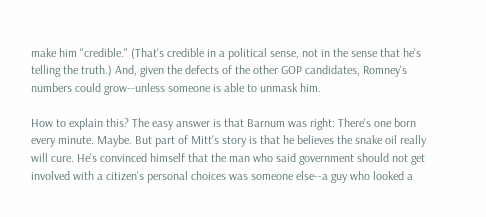make him "credible." (That's credible in a political sense, not in the sense that he's telling the truth.) And, given the defects of the other GOP candidates, Romney's numbers could grow--unless someone is able to unmask him.

How to explain this? The easy answer is that Barnum was right: There's one born every minute. Maybe. But part of Mitt's story is that he believes the snake oil really will cure. He's convinced himself that the man who said government should not get involved with a citizen's personal choices was someone else--a guy who looked a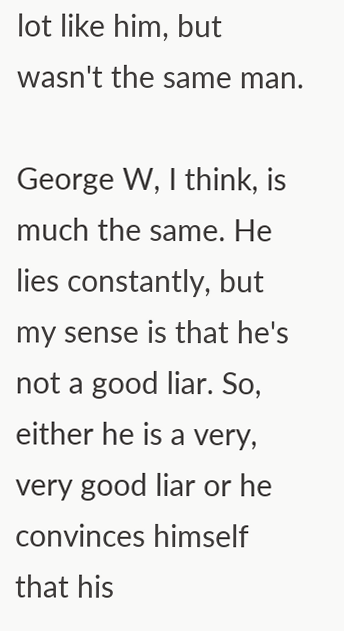lot like him, but wasn't the same man.

George W, I think, is much the same. He lies constantly, but my sense is that he's not a good liar. So, either he is a very, very good liar or he convinces himself that his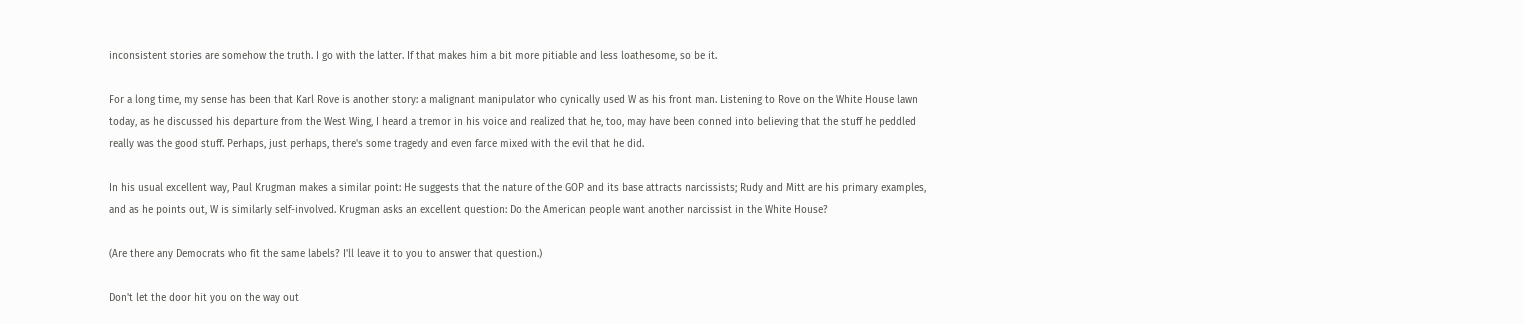inconsistent stories are somehow the truth. I go with the latter. If that makes him a bit more pitiable and less loathesome, so be it.

For a long time, my sense has been that Karl Rove is another story: a malignant manipulator who cynically used W as his front man. Listening to Rove on the White House lawn today, as he discussed his departure from the West Wing, I heard a tremor in his voice and realized that he, too, may have been conned into believing that the stuff he peddled really was the good stuff. Perhaps, just perhaps, there's some tragedy and even farce mixed with the evil that he did.

In his usual excellent way, Paul Krugman makes a similar point: He suggests that the nature of the GOP and its base attracts narcissists; Rudy and Mitt are his primary examples, and as he points out, W is similarly self-involved. Krugman asks an excellent question: Do the American people want another narcissist in the White House?

(Are there any Democrats who fit the same labels? I'll leave it to you to answer that question.)

Don't let the door hit you on the way out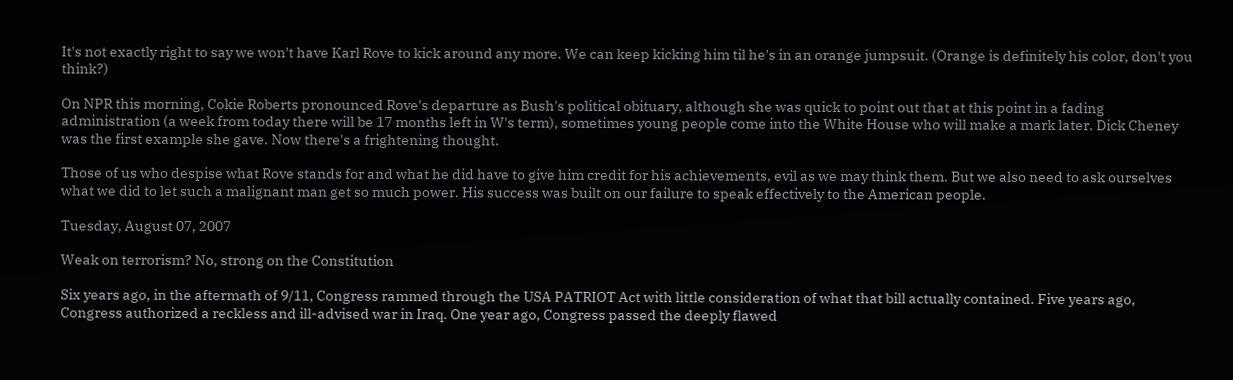It's not exactly right to say we won't have Karl Rove to kick around any more. We can keep kicking him til he's in an orange jumpsuit. (Orange is definitely his color, don't you think?)

On NPR this morning, Cokie Roberts pronounced Rove's departure as Bush's political obituary, although she was quick to point out that at this point in a fading administration (a week from today there will be 17 months left in W's term), sometimes young people come into the White House who will make a mark later. Dick Cheney was the first example she gave. Now there's a frightening thought.

Those of us who despise what Rove stands for and what he did have to give him credit for his achievements, evil as we may think them. But we also need to ask ourselves what we did to let such a malignant man get so much power. His success was built on our failure to speak effectively to the American people.

Tuesday, August 07, 2007

Weak on terrorism? No, strong on the Constitution

Six years ago, in the aftermath of 9/11, Congress rammed through the USA PATRIOT Act with little consideration of what that bill actually contained. Five years ago, Congress authorized a reckless and ill-advised war in Iraq. One year ago, Congress passed the deeply flawed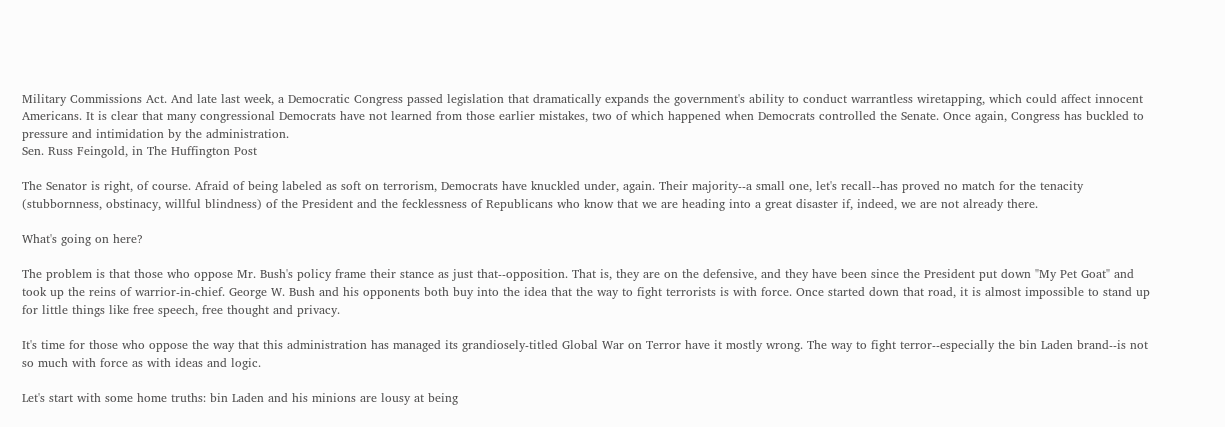Military Commissions Act. And late last week, a Democratic Congress passed legislation that dramatically expands the government's ability to conduct warrantless wiretapping, which could affect innocent Americans. It is clear that many congressional Democrats have not learned from those earlier mistakes, two of which happened when Democrats controlled the Senate. Once again, Congress has buckled to pressure and intimidation by the administration.
Sen. Russ Feingold, in The Huffington Post

The Senator is right, of course. Afraid of being labeled as soft on terrorism, Democrats have knuckled under, again. Their majority--a small one, let's recall--has proved no match for the tenacity (stubbornness, obstinacy, willful blindness) of the President and the fecklessness of Republicans who know that we are heading into a great disaster if, indeed, we are not already there.

What's going on here?

The problem is that those who oppose Mr. Bush's policy frame their stance as just that--opposition. That is, they are on the defensive, and they have been since the President put down "My Pet Goat" and took up the reins of warrior-in-chief. George W. Bush and his opponents both buy into the idea that the way to fight terrorists is with force. Once started down that road, it is almost impossible to stand up for little things like free speech, free thought and privacy.

It's time for those who oppose the way that this administration has managed its grandiosely-titled Global War on Terror have it mostly wrong. The way to fight terror--especially the bin Laden brand--is not so much with force as with ideas and logic.

Let's start with some home truths: bin Laden and his minions are lousy at being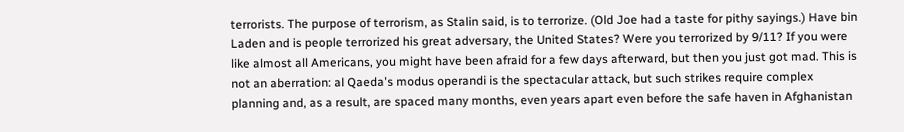terrorists. The purpose of terrorism, as Stalin said, is to terrorize. (Old Joe had a taste for pithy sayings.) Have bin Laden and is people terrorized his great adversary, the United States? Were you terrorized by 9/11? If you were like almost all Americans, you might have been afraid for a few days afterward, but then you just got mad. This is not an aberration: al Qaeda's modus operandi is the spectacular attack, but such strikes require complex planning and, as a result, are spaced many months, even years apart even before the safe haven in Afghanistan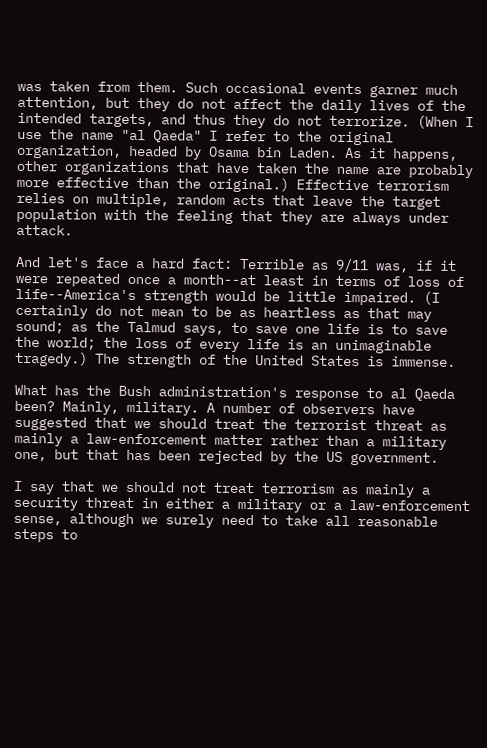was taken from them. Such occasional events garner much attention, but they do not affect the daily lives of the intended targets, and thus they do not terrorize. (When I use the name "al Qaeda" I refer to the original organization, headed by Osama bin Laden. As it happens, other organizations that have taken the name are probably more effective than the original.) Effective terrorism relies on multiple, random acts that leave the target population with the feeling that they are always under attack.

And let's face a hard fact: Terrible as 9/11 was, if it were repeated once a month--at least in terms of loss of life--America's strength would be little impaired. (I certainly do not mean to be as heartless as that may sound; as the Talmud says, to save one life is to save the world; the loss of every life is an unimaginable tragedy.) The strength of the United States is immense.

What has the Bush administration's response to al Qaeda been? Mainly, military. A number of observers have suggested that we should treat the terrorist threat as mainly a law-enforcement matter rather than a military one, but that has been rejected by the US government.

I say that we should not treat terrorism as mainly a security threat in either a military or a law-enforcement sense, although we surely need to take all reasonable steps to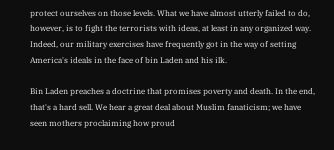protect ourselves on those levels. What we have almost utterly failed to do, however, is to fight the terrorists with ideas, at least in any organized way. Indeed, our military exercises have frequently got in the way of setting America's ideals in the face of bin Laden and his ilk.

Bin Laden preaches a doctrine that promises poverty and death. In the end, that's a hard sell. We hear a great deal about Muslim fanaticism; we have seen mothers proclaiming how proud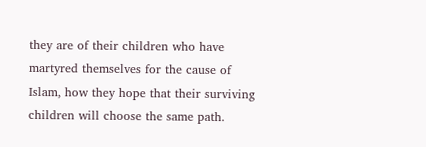they are of their children who have martyred themselves for the cause of Islam, how they hope that their surviving children will choose the same path.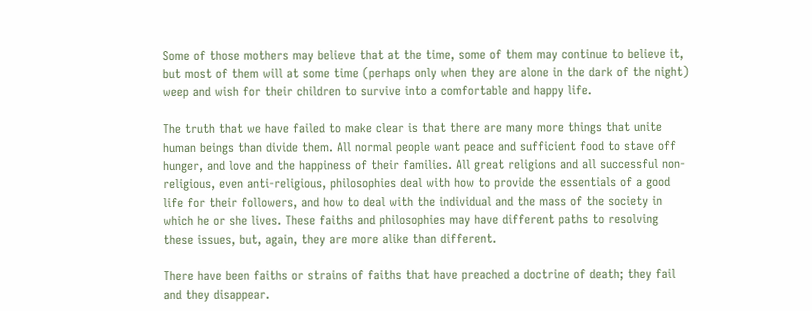Some of those mothers may believe that at the time, some of them may continue to believe it, but most of them will at some time (perhaps only when they are alone in the dark of the night) weep and wish for their children to survive into a comfortable and happy life.

The truth that we have failed to make clear is that there are many more things that unite human beings than divide them. All normal people want peace and sufficient food to stave off hunger, and love and the happiness of their families. All great religions and all successful non-religious, even anti-religious, philosophies deal with how to provide the essentials of a good life for their followers, and how to deal with the individual and the mass of the society in which he or she lives. These faiths and philosophies may have different paths to resolving these issues, but, again, they are more alike than different.

There have been faiths or strains of faiths that have preached a doctrine of death; they fail and they disappear.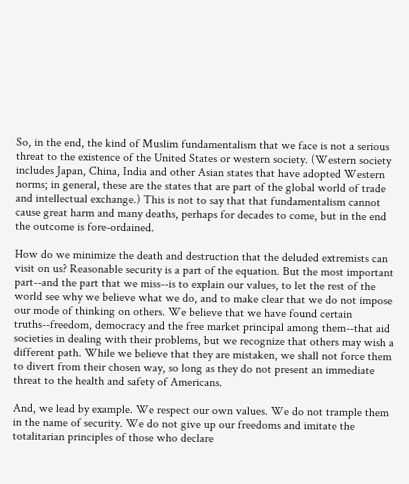So, in the end, the kind of Muslim fundamentalism that we face is not a serious threat to the existence of the United States or western society. (Western society includes Japan, China, India and other Asian states that have adopted Western norms; in general, these are the states that are part of the global world of trade and intellectual exchange.) This is not to say that that fundamentalism cannot cause great harm and many deaths, perhaps for decades to come, but in the end the outcome is fore-ordained.

How do we minimize the death and destruction that the deluded extremists can visit on us? Reasonable security is a part of the equation. But the most important part--and the part that we miss--is to explain our values, to let the rest of the world see why we believe what we do, and to make clear that we do not impose our mode of thinking on others. We believe that we have found certain truths--freedom, democracy and the free market principal among them--that aid societies in dealing with their problems, but we recognize that others may wish a different path. While we believe that they are mistaken, we shall not force them to divert from their chosen way, so long as they do not present an immediate threat to the health and safety of Americans.

And, we lead by example. We respect our own values. We do not trample them in the name of security. We do not give up our freedoms and imitate the totalitarian principles of those who declare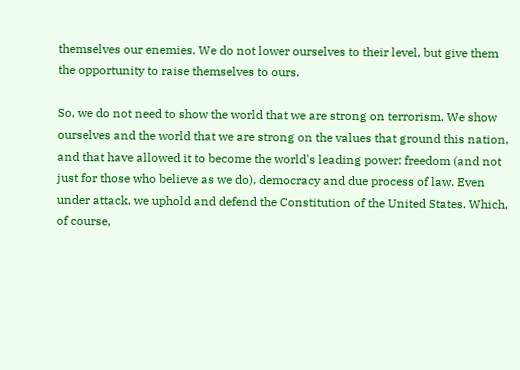themselves our enemies. We do not lower ourselves to their level, but give them the opportunity to raise themselves to ours.

So, we do not need to show the world that we are strong on terrorism. We show ourselves and the world that we are strong on the values that ground this nation, and that have allowed it to become the world's leading power: freedom (and not just for those who believe as we do), democracy and due process of law. Even under attack, we uphold and defend the Constitution of the United States. Which, of course,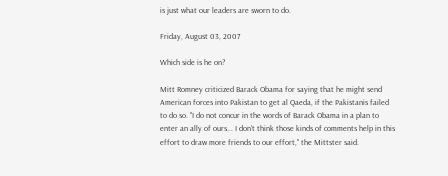is just what our leaders are sworn to do.

Friday, August 03, 2007

Which side is he on?

Mitt Romney criticized Barack Obama for saying that he might send American forces into Pakistan to get al Qaeda, if the Pakistanis failed to do so. "I do not concur in the words of Barack Obama in a plan to enter an ally of ours... I don't think those kinds of comments help in this effort to draw more friends to our effort," the Mittster said.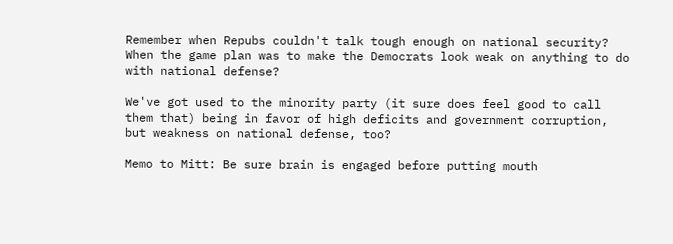Remember when Repubs couldn't talk tough enough on national security? When the game plan was to make the Democrats look weak on anything to do with national defense?

We've got used to the minority party (it sure does feel good to call them that) being in favor of high deficits and government corruption, but weakness on national defense, too?

Memo to Mitt: Be sure brain is engaged before putting mouth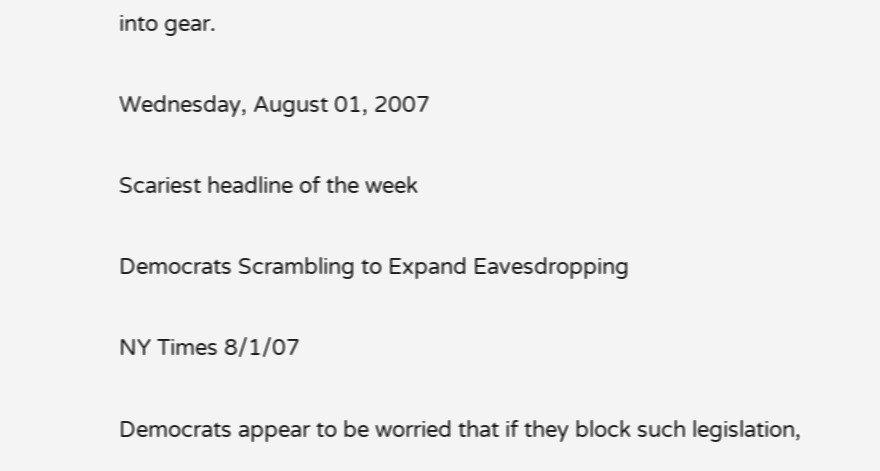into gear.

Wednesday, August 01, 2007

Scariest headline of the week

Democrats Scrambling to Expand Eavesdropping

NY Times 8/1/07

Democrats appear to be worried that if they block such legislation,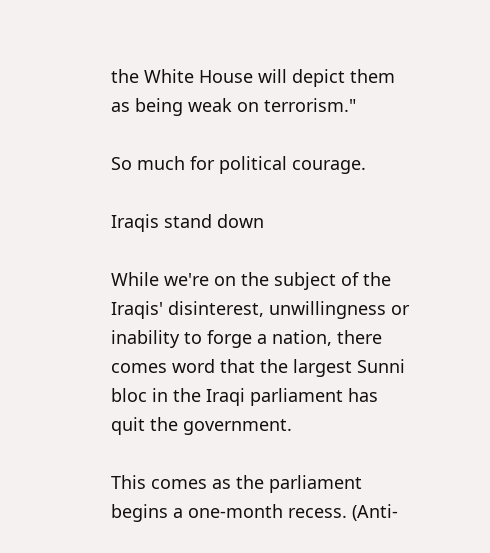the White House will depict them as being weak on terrorism."

So much for political courage.

Iraqis stand down

While we're on the subject of the Iraqis' disinterest, unwillingness or inability to forge a nation, there comes word that the largest Sunni bloc in the Iraqi parliament has quit the government.

This comes as the parliament begins a one-month recess. (Anti-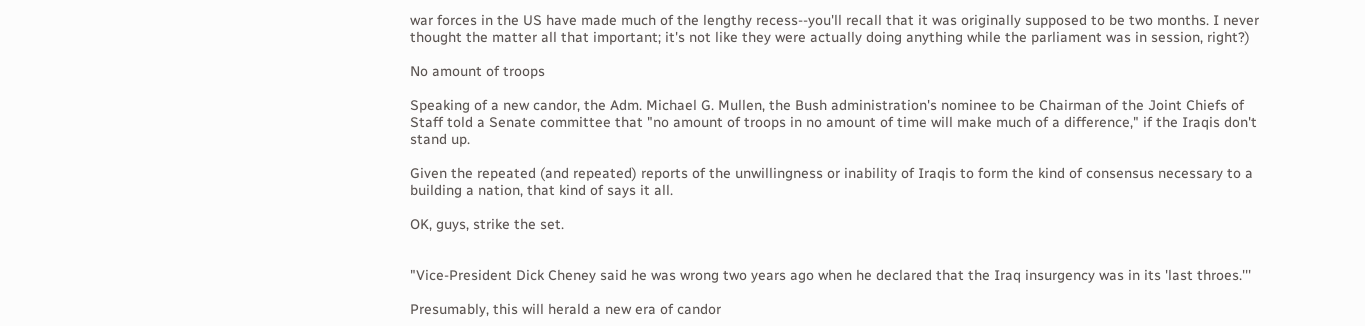war forces in the US have made much of the lengthy recess--you'll recall that it was originally supposed to be two months. I never thought the matter all that important; it's not like they were actually doing anything while the parliament was in session, right?)

No amount of troops

Speaking of a new candor, the Adm. Michael G. Mullen, the Bush administration's nominee to be Chairman of the Joint Chiefs of Staff told a Senate committee that "no amount of troops in no amount of time will make much of a difference," if the Iraqis don't stand up.

Given the repeated (and repeated) reports of the unwillingness or inability of Iraqis to form the kind of consensus necessary to a building a nation, that kind of says it all.

OK, guys, strike the set.


"Vice-President Dick Cheney said he was wrong two years ago when he declared that the Iraq insurgency was in its 'last throes.'''

Presumably, this will herald a new era of candor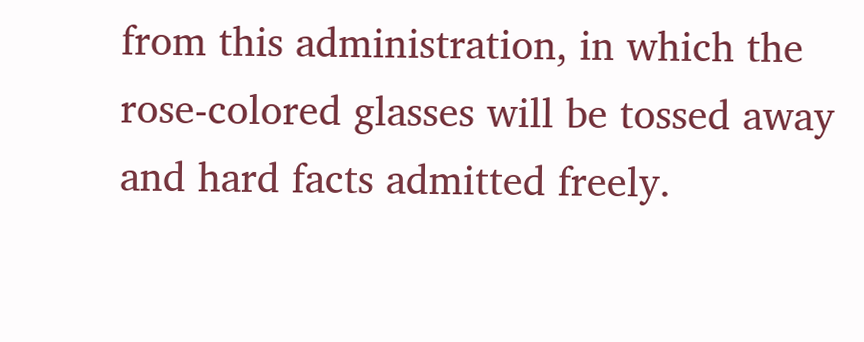from this administration, in which the rose-colored glasses will be tossed away and hard facts admitted freely.